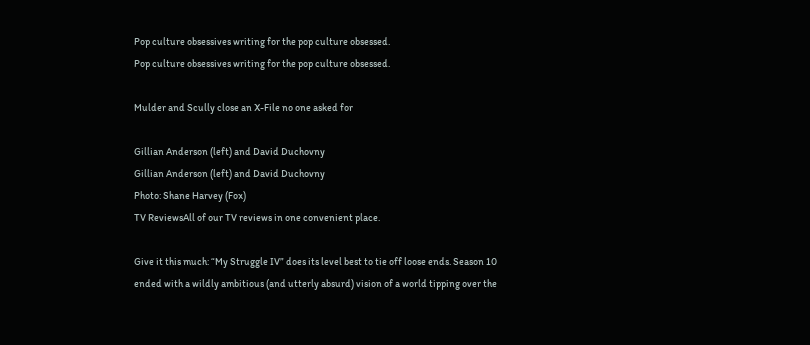Pop culture obsessives writing for the pop culture obsessed.
Pop culture obsessives writing for the pop culture obsessed.

Mulder and Scully close an X-File no one asked for

Gillian Anderson (left) and David Duchovny
Gillian Anderson (left) and David Duchovny
Photo: Shane Harvey (Fox)
TV ReviewsAll of our TV reviews in one convenient place.

Give it this much: “My Struggle IV” does its level best to tie off loose ends. Season 10 ended with a wildly ambitious (and utterly absurd) vision of a world tipping over the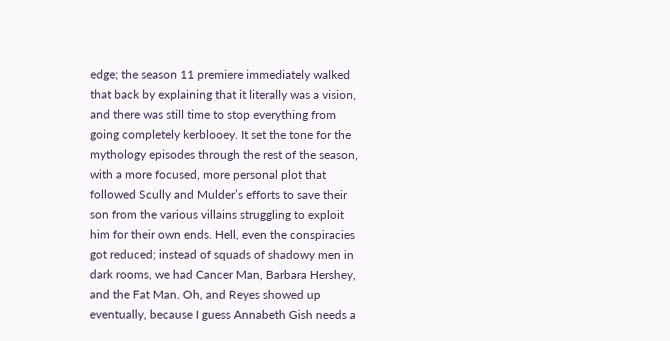edge; the season 11 premiere immediately walked that back by explaining that it literally was a vision, and there was still time to stop everything from going completely kerblooey. It set the tone for the mythology episodes through the rest of the season, with a more focused, more personal plot that followed Scully and Mulder’s efforts to save their son from the various villains struggling to exploit him for their own ends. Hell, even the conspiracies got reduced; instead of squads of shadowy men in dark rooms, we had Cancer Man, Barbara Hershey, and the Fat Man. Oh, and Reyes showed up eventually, because I guess Annabeth Gish needs a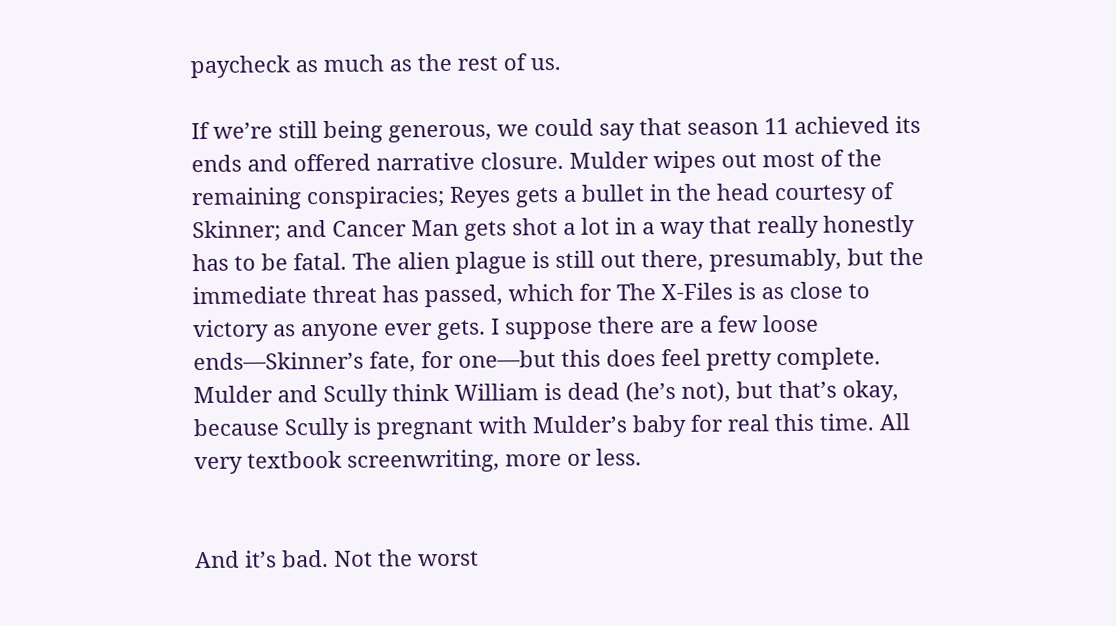paycheck as much as the rest of us.

If we’re still being generous, we could say that season 11 achieved its ends and offered narrative closure. Mulder wipes out most of the remaining conspiracies; Reyes gets a bullet in the head courtesy of Skinner; and Cancer Man gets shot a lot in a way that really honestly has to be fatal. The alien plague is still out there, presumably, but the immediate threat has passed, which for The X-Files is as close to victory as anyone ever gets. I suppose there are a few loose ends—Skinner’s fate, for one—but this does feel pretty complete. Mulder and Scully think William is dead (he’s not), but that’s okay, because Scully is pregnant with Mulder’s baby for real this time. All very textbook screenwriting, more or less.


And it’s bad. Not the worst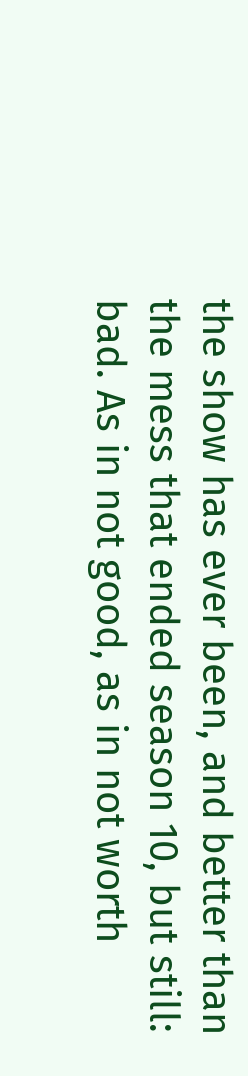the show has ever been, and better than the mess that ended season 10, but still: bad. As in not good, as in not worth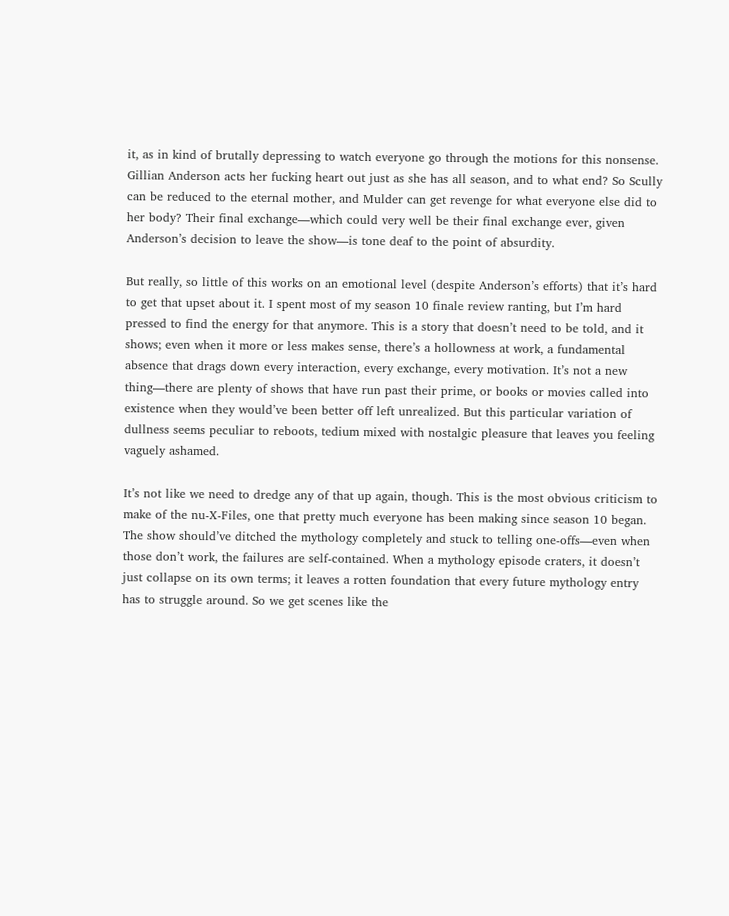it, as in kind of brutally depressing to watch everyone go through the motions for this nonsense. Gillian Anderson acts her fucking heart out just as she has all season, and to what end? So Scully can be reduced to the eternal mother, and Mulder can get revenge for what everyone else did to her body? Their final exchange—which could very well be their final exchange ever, given Anderson’s decision to leave the show—is tone deaf to the point of absurdity.

But really, so little of this works on an emotional level (despite Anderson’s efforts) that it’s hard to get that upset about it. I spent most of my season 10 finale review ranting, but I’m hard pressed to find the energy for that anymore. This is a story that doesn’t need to be told, and it shows; even when it more or less makes sense, there’s a hollowness at work, a fundamental absence that drags down every interaction, every exchange, every motivation. It’s not a new thing—there are plenty of shows that have run past their prime, or books or movies called into existence when they would’ve been better off left unrealized. But this particular variation of dullness seems peculiar to reboots, tedium mixed with nostalgic pleasure that leaves you feeling vaguely ashamed.

It’s not like we need to dredge any of that up again, though. This is the most obvious criticism to make of the nu-X-Files, one that pretty much everyone has been making since season 10 began. The show should’ve ditched the mythology completely and stuck to telling one-offs—even when those don’t work, the failures are self-contained. When a mythology episode craters, it doesn’t just collapse on its own terms; it leaves a rotten foundation that every future mythology entry has to struggle around. So we get scenes like the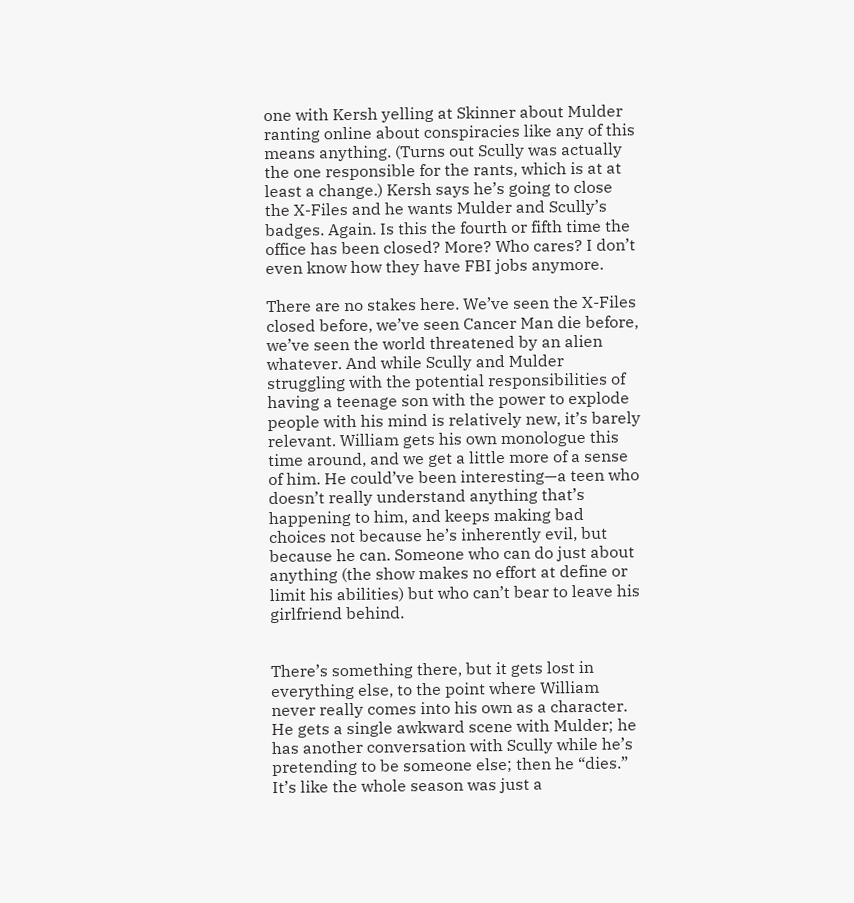one with Kersh yelling at Skinner about Mulder ranting online about conspiracies like any of this means anything. (Turns out Scully was actually the one responsible for the rants, which is at at least a change.) Kersh says he’s going to close the X-Files and he wants Mulder and Scully’s badges. Again. Is this the fourth or fifth time the office has been closed? More? Who cares? I don’t even know how they have FBI jobs anymore.

There are no stakes here. We’ve seen the X-Files closed before, we’ve seen Cancer Man die before, we’ve seen the world threatened by an alien whatever. And while Scully and Mulder struggling with the potential responsibilities of having a teenage son with the power to explode people with his mind is relatively new, it’s barely relevant. William gets his own monologue this time around, and we get a little more of a sense of him. He could’ve been interesting—a teen who doesn’t really understand anything that’s happening to him, and keeps making bad choices not because he’s inherently evil, but because he can. Someone who can do just about anything (the show makes no effort at define or limit his abilities) but who can’t bear to leave his girlfriend behind.


There’s something there, but it gets lost in everything else, to the point where William never really comes into his own as a character. He gets a single awkward scene with Mulder; he has another conversation with Scully while he’s pretending to be someone else; then he “dies.” It’s like the whole season was just a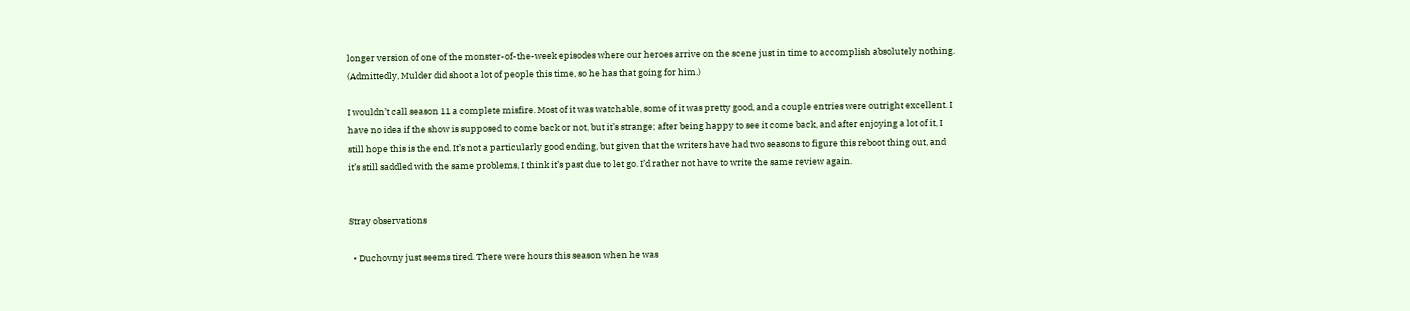longer version of one of the monster-of-the-week episodes where our heroes arrive on the scene just in time to accomplish absolutely nothing. (Admittedly, Mulder did shoot a lot of people this time, so he has that going for him.)

I wouldn’t call season 11 a complete misfire. Most of it was watchable, some of it was pretty good, and a couple entries were outright excellent. I have no idea if the show is supposed to come back or not, but it’s strange; after being happy to see it come back, and after enjoying a lot of it, I still hope this is the end. It’s not a particularly good ending, but given that the writers have had two seasons to figure this reboot thing out, and it’s still saddled with the same problems, I think it’s past due to let go. I’d rather not have to write the same review again.


Stray observations

  • Duchovny just seems tired. There were hours this season when he was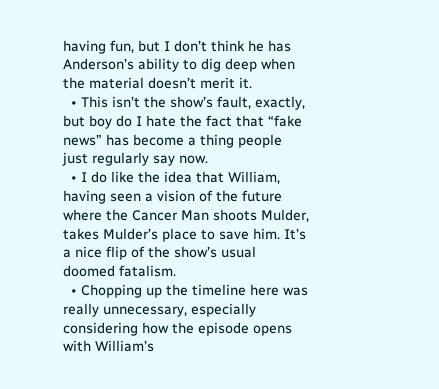having fun, but I don’t think he has Anderson’s ability to dig deep when the material doesn’t merit it.
  • This isn’t the show’s fault, exactly, but boy do I hate the fact that “fake news” has become a thing people just regularly say now.
  • I do like the idea that William, having seen a vision of the future where the Cancer Man shoots Mulder, takes Mulder’s place to save him. It’s a nice flip of the show’s usual doomed fatalism.
  • Chopping up the timeline here was really unnecessary, especially considering how the episode opens with William’s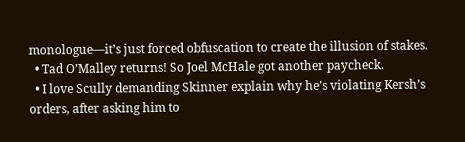monologue—it’s just forced obfuscation to create the illusion of stakes.
  • Tad O’Malley returns! So Joel McHale got another paycheck.
  • I love Scully demanding Skinner explain why he’s violating Kersh’s orders, after asking him to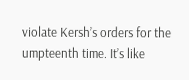violate Kersh’s orders for the umpteenth time. It’s like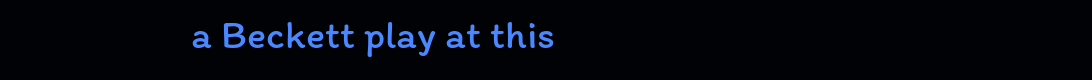a Beckett play at this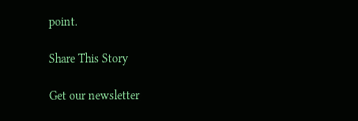point.

Share This Story

Get our newsletter